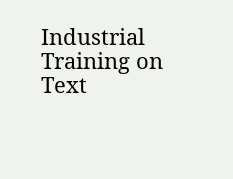Industrial Training on Text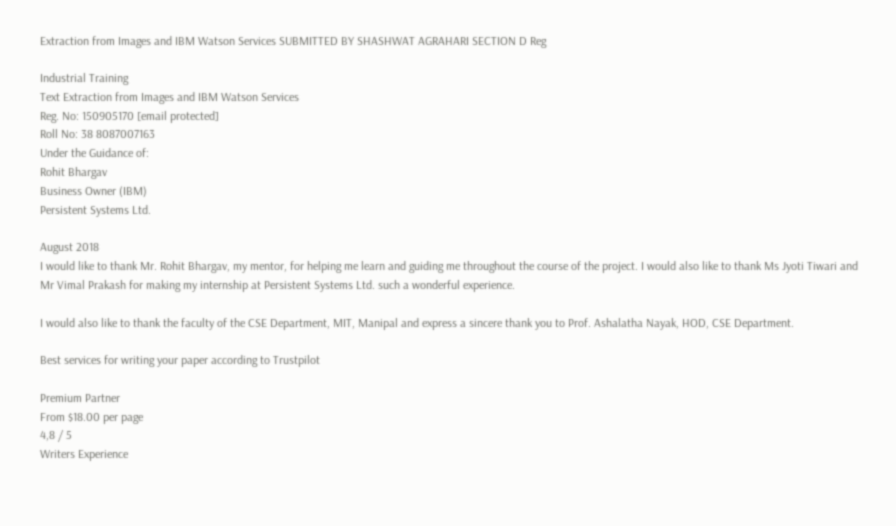Extraction from Images and IBM Watson Services SUBMITTED BY SHASHWAT AGRAHARI SECTION D Reg

Industrial Training
Text Extraction from Images and IBM Watson Services
Reg. No: 150905170 [email protected]
Roll No: 38 8087007163
Under the Guidance of:
Rohit Bhargav
Business Owner (IBM)
Persistent Systems Ltd.

August 2018
I would like to thank Mr. Rohit Bhargav, my mentor, for helping me learn and guiding me throughout the course of the project. I would also like to thank Ms Jyoti Tiwari and Mr Vimal Prakash for making my internship at Persistent Systems Ltd. such a wonderful experience.

I would also like to thank the faculty of the CSE Department, MIT, Manipal and express a sincere thank you to Prof. Ashalatha Nayak, HOD, CSE Department.

Best services for writing your paper according to Trustpilot

Premium Partner
From $18.00 per page
4,8 / 5
Writers Experience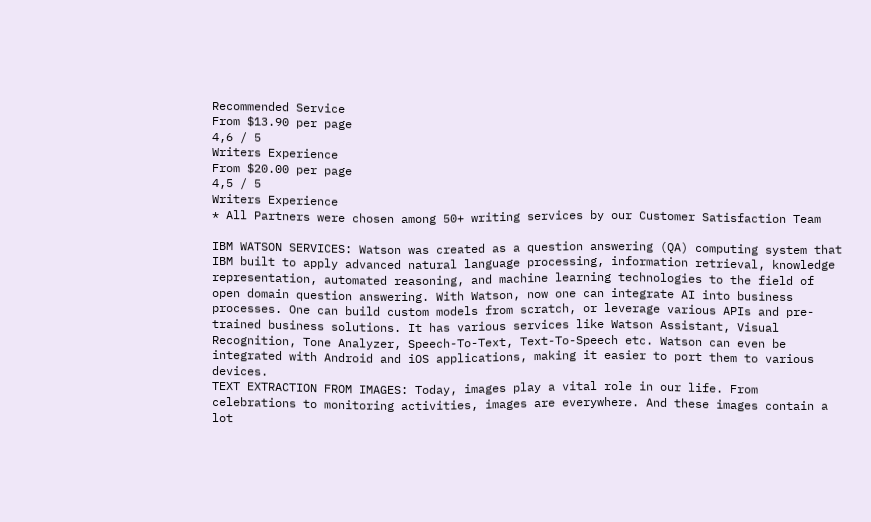Recommended Service
From $13.90 per page
4,6 / 5
Writers Experience
From $20.00 per page
4,5 / 5
Writers Experience
* All Partners were chosen among 50+ writing services by our Customer Satisfaction Team

IBM WATSON SERVICES: Watson was created as a question answering (QA) computing system that IBM built to apply advanced natural language processing, information retrieval, knowledge representation, automated reasoning, and machine learning technologies to the field of open domain question answering. With Watson, now one can integrate AI into business processes. One can build custom models from scratch, or leverage various APIs and pre-trained business solutions. It has various services like Watson Assistant, Visual Recognition, Tone Analyzer, Speech-To-Text, Text-To-Speech etc. Watson can even be integrated with Android and iOS applications, making it easier to port them to various devices.
TEXT EXTRACTION FROM IMAGES: Today, images play a vital role in our life. From celebrations to monitoring activities, images are everywhere. And these images contain a lot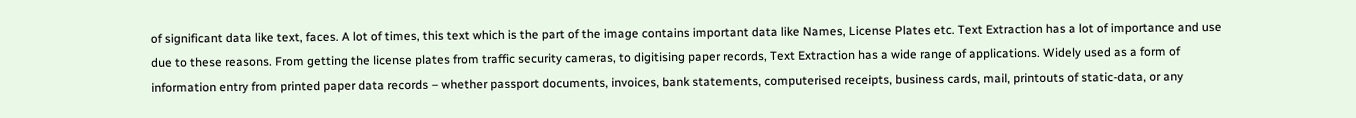of significant data like text, faces. A lot of times, this text which is the part of the image contains important data like Names, License Plates etc. Text Extraction has a lot of importance and use due to these reasons. From getting the license plates from traffic security cameras, to digitising paper records, Text Extraction has a wide range of applications. Widely used as a form of information entry from printed paper data records – whether passport documents, invoices, bank statements, computerised receipts, business cards, mail, printouts of static-data, or any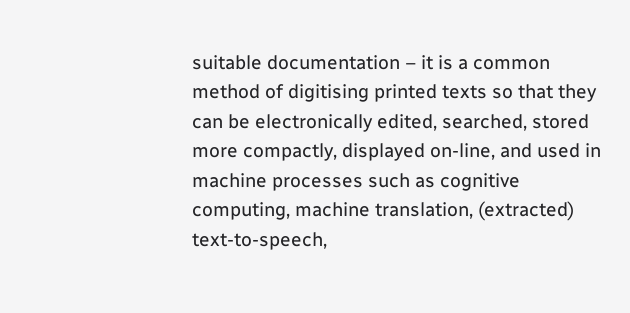suitable documentation – it is a common method of digitising printed texts so that they can be electronically edited, searched, stored more compactly, displayed on-line, and used in machine processes such as cognitive computing, machine translation, (extracted) text-to-speech,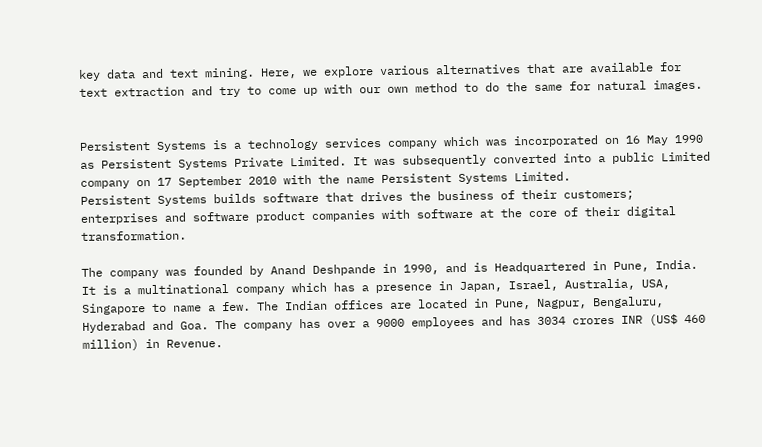key data and text mining. Here, we explore various alternatives that are available for text extraction and try to come up with our own method to do the same for natural images.


Persistent Systems is a technology services company which was incorporated on 16 May 1990 as Persistent Systems Private Limited. It was subsequently converted into a public Limited company on 17 September 2010 with the name Persistent Systems Limited.
Persistent Systems builds software that drives the business of their customers; enterprises and software product companies with software at the core of their digital transformation.

The company was founded by Anand Deshpande in 1990, and is Headquartered in Pune, India. It is a multinational company which has a presence in Japan, Israel, Australia, USA, Singapore to name a few. The Indian offices are located in Pune, Nagpur, Bengaluru, Hyderabad and Goa. The company has over a 9000 employees and has 3034 crores INR (US$ 460 million) in Revenue.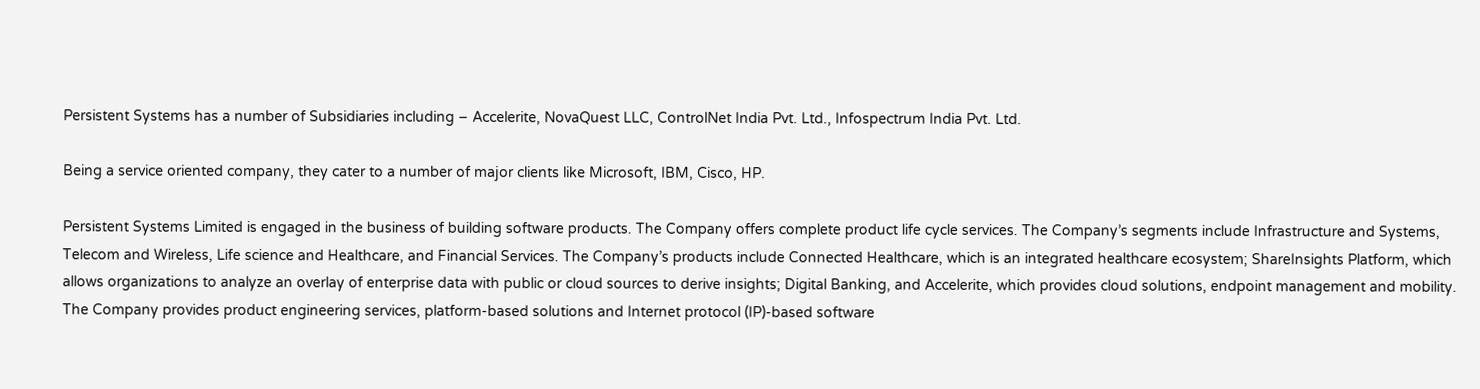Persistent Systems has a number of Subsidiaries including – Accelerite, NovaQuest LLC, ControlNet India Pvt. Ltd., Infospectrum India Pvt. Ltd.

Being a service oriented company, they cater to a number of major clients like Microsoft, IBM, Cisco, HP.

Persistent Systems Limited is engaged in the business of building software products. The Company offers complete product life cycle services. The Company’s segments include Infrastructure and Systems, Telecom and Wireless, Life science and Healthcare, and Financial Services. The Company’s products include Connected Healthcare, which is an integrated healthcare ecosystem; ShareInsights Platform, which allows organizations to analyze an overlay of enterprise data with public or cloud sources to derive insights; Digital Banking, and Accelerite, which provides cloud solutions, endpoint management and mobility. The Company provides product engineering services, platform-based solutions and Internet protocol (IP)-based software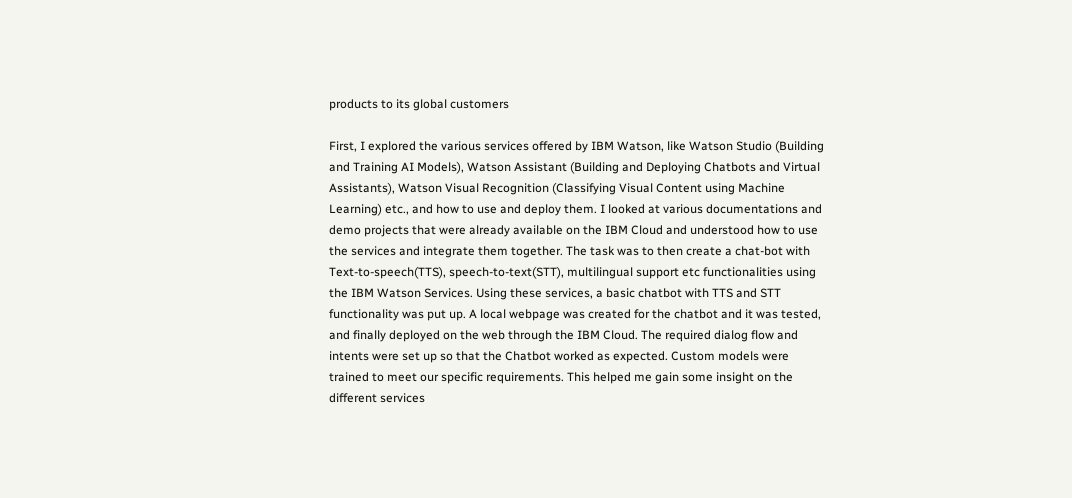products to its global customers

First, I explored the various services offered by IBM Watson, like Watson Studio (Building and Training AI Models), Watson Assistant (Building and Deploying Chatbots and Virtual Assistants), Watson Visual Recognition (Classifying Visual Content using Machine Learning) etc., and how to use and deploy them. I looked at various documentations and demo projects that were already available on the IBM Cloud and understood how to use the services and integrate them together. The task was to then create a chat-bot with Text-to-speech(TTS), speech-to-text(STT), multilingual support etc functionalities using the IBM Watson Services. Using these services, a basic chatbot with TTS and STT functionality was put up. A local webpage was created for the chatbot and it was tested, and finally deployed on the web through the IBM Cloud. The required dialog flow and intents were set up so that the Chatbot worked as expected. Custom models were trained to meet our specific requirements. This helped me gain some insight on the different services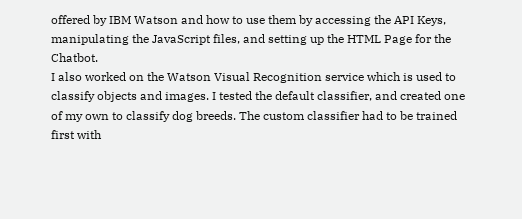offered by IBM Watson and how to use them by accessing the API Keys, manipulating the JavaScript files, and setting up the HTML Page for the Chatbot.
I also worked on the Watson Visual Recognition service which is used to classify objects and images. I tested the default classifier, and created one of my own to classify dog breeds. The custom classifier had to be trained first with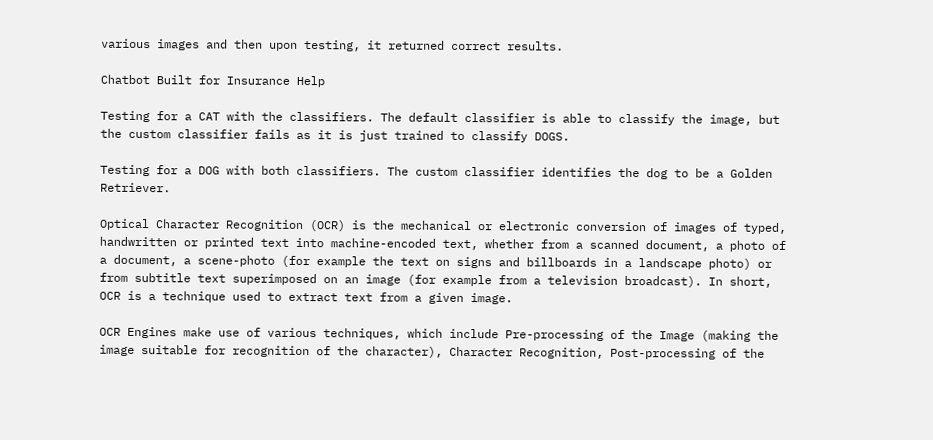various images and then upon testing, it returned correct results.

Chatbot Built for Insurance Help

Testing for a CAT with the classifiers. The default classifier is able to classify the image, but the custom classifier fails as it is just trained to classify DOGS.

Testing for a DOG with both classifiers. The custom classifier identifies the dog to be a Golden Retriever.

Optical Character Recognition (OCR) is the mechanical or electronic conversion of images of typed, handwritten or printed text into machine-encoded text, whether from a scanned document, a photo of a document, a scene-photo (for example the text on signs and billboards in a landscape photo) or from subtitle text superimposed on an image (for example from a television broadcast). In short, OCR is a technique used to extract text from a given image.

OCR Engines make use of various techniques, which include Pre-processing of the Image (making the image suitable for recognition of the character), Character Recognition, Post-processing of the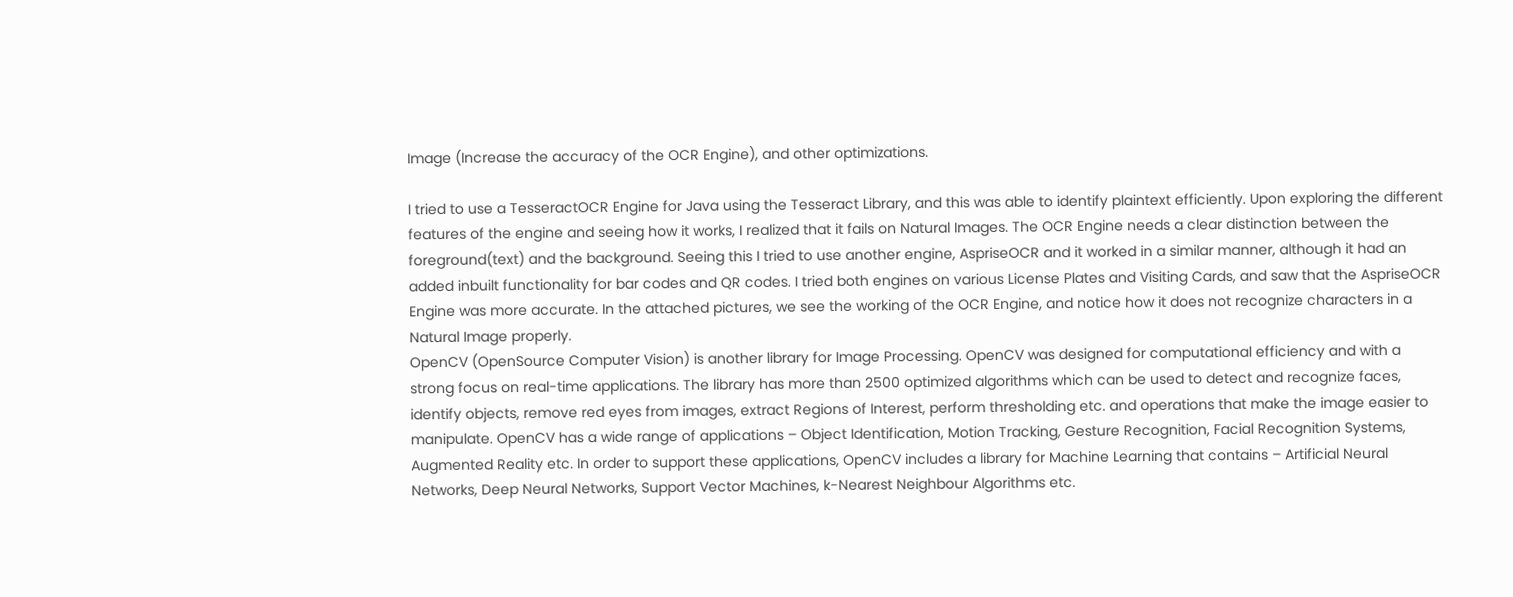Image (Increase the accuracy of the OCR Engine), and other optimizations.

I tried to use a TesseractOCR Engine for Java using the Tesseract Library, and this was able to identify plaintext efficiently. Upon exploring the different features of the engine and seeing how it works, I realized that it fails on Natural Images. The OCR Engine needs a clear distinction between the foreground(text) and the background. Seeing this I tried to use another engine, AspriseOCR and it worked in a similar manner, although it had an added inbuilt functionality for bar codes and QR codes. I tried both engines on various License Plates and Visiting Cards, and saw that the AspriseOCR Engine was more accurate. In the attached pictures, we see the working of the OCR Engine, and notice how it does not recognize characters in a Natural Image properly.
OpenCV (OpenSource Computer Vision) is another library for Image Processing. OpenCV was designed for computational efficiency and with a strong focus on real-time applications. The library has more than 2500 optimized algorithms which can be used to detect and recognize faces, identify objects, remove red eyes from images, extract Regions of Interest, perform thresholding etc. and operations that make the image easier to manipulate. OpenCV has a wide range of applications – Object Identification, Motion Tracking, Gesture Recognition, Facial Recognition Systems, Augmented Reality etc. In order to support these applications, OpenCV includes a library for Machine Learning that contains – Artificial Neural Networks, Deep Neural Networks, Support Vector Machines, k-Nearest Neighbour Algorithms etc.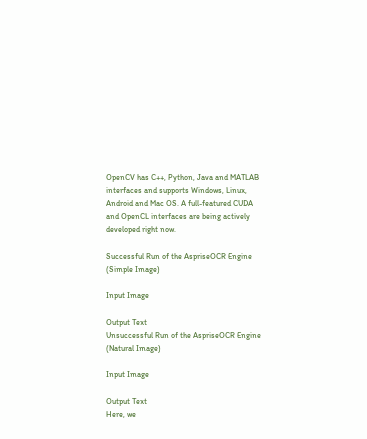OpenCV has C++, Python, Java and MATLAB interfaces and supports Windows, Linux, Android and Mac OS. A full-featured CUDA and OpenCL interfaces are being actively developed right now.

Successful Run of the AspriseOCR Engine (Simple Image)

Input Image

Output Text
Unsuccessful Run of the AspriseOCR Engine (Natural Image)

Input Image

Output Text
Here, we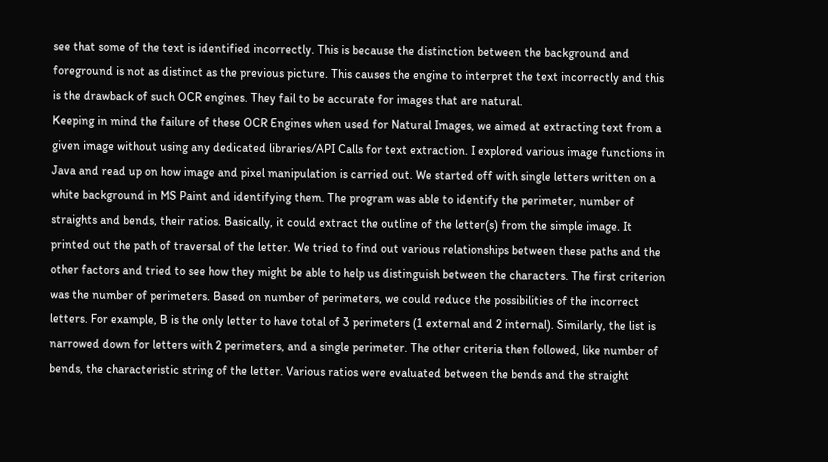see that some of the text is identified incorrectly. This is because the distinction between the background and foreground is not as distinct as the previous picture. This causes the engine to interpret the text incorrectly and this is the drawback of such OCR engines. They fail to be accurate for images that are natural.
Keeping in mind the failure of these OCR Engines when used for Natural Images, we aimed at extracting text from a given image without using any dedicated libraries/API Calls for text extraction. I explored various image functions in Java and read up on how image and pixel manipulation is carried out. We started off with single letters written on a white background in MS Paint and identifying them. The program was able to identify the perimeter, number of straights and bends, their ratios. Basically, it could extract the outline of the letter(s) from the simple image. It printed out the path of traversal of the letter. We tried to find out various relationships between these paths and the other factors and tried to see how they might be able to help us distinguish between the characters. The first criterion was the number of perimeters. Based on number of perimeters, we could reduce the possibilities of the incorrect letters. For example, B is the only letter to have total of 3 perimeters (1 external and 2 internal). Similarly, the list is narrowed down for letters with 2 perimeters, and a single perimeter. The other criteria then followed, like number of bends, the characteristic string of the letter. Various ratios were evaluated between the bends and the straight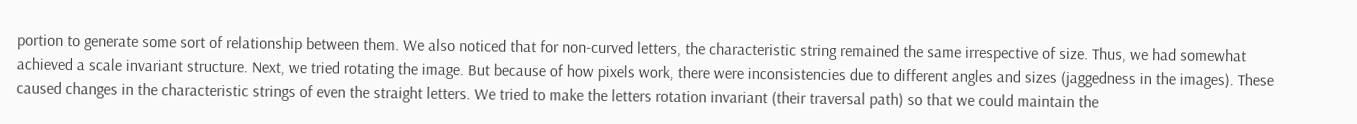portion to generate some sort of relationship between them. We also noticed that for non-curved letters, the characteristic string remained the same irrespective of size. Thus, we had somewhat achieved a scale invariant structure. Next, we tried rotating the image. But because of how pixels work, there were inconsistencies due to different angles and sizes (jaggedness in the images). These caused changes in the characteristic strings of even the straight letters. We tried to make the letters rotation invariant (their traversal path) so that we could maintain the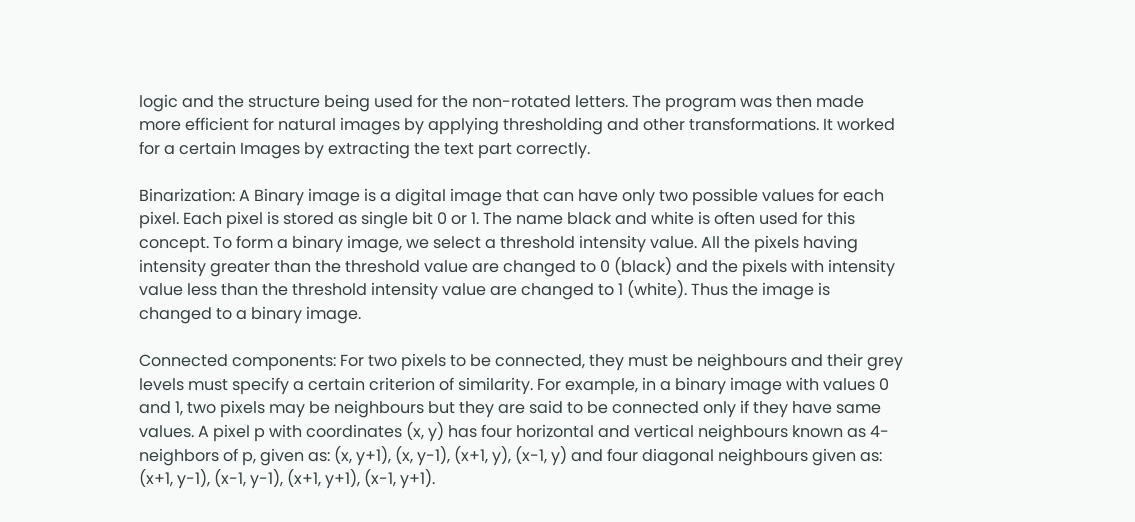logic and the structure being used for the non-rotated letters. The program was then made more efficient for natural images by applying thresholding and other transformations. It worked for a certain Images by extracting the text part correctly.

Binarization: A Binary image is a digital image that can have only two possible values for each pixel. Each pixel is stored as single bit 0 or 1. The name black and white is often used for this concept. To form a binary image, we select a threshold intensity value. All the pixels having intensity greater than the threshold value are changed to 0 (black) and the pixels with intensity value less than the threshold intensity value are changed to 1 (white). Thus the image is changed to a binary image.

Connected components: For two pixels to be connected, they must be neighbours and their grey levels must specify a certain criterion of similarity. For example, in a binary image with values 0 and 1, two pixels may be neighbours but they are said to be connected only if they have same values. A pixel p with coordinates (x, y) has four horizontal and vertical neighbours known as 4-neighbors of p, given as: (x, y+1), (x, y-1), (x+1, y), (x-1, y) and four diagonal neighbours given as: (x+1, y-1), (x-1, y-1), (x+1, y+1), (x-1, y+1).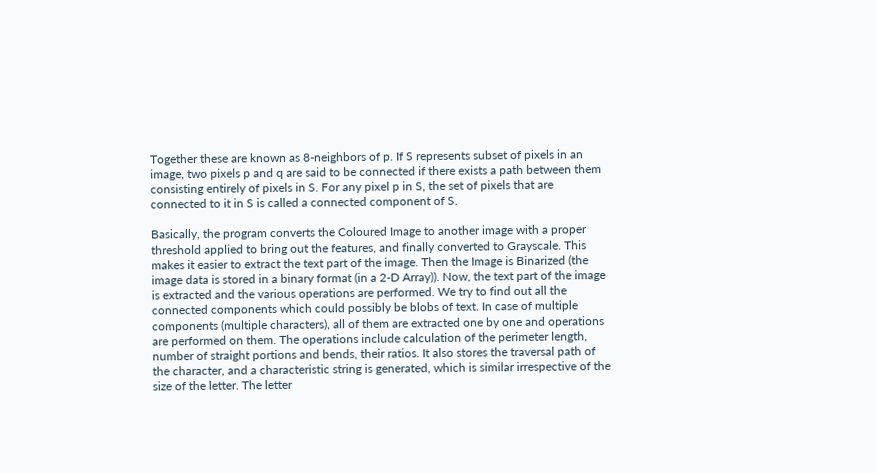Together these are known as 8-neighbors of p. If S represents subset of pixels in an image, two pixels p and q are said to be connected if there exists a path between them consisting entirely of pixels in S. For any pixel p in S, the set of pixels that are connected to it in S is called a connected component of S.

Basically, the program converts the Coloured Image to another image with a proper threshold applied to bring out the features, and finally converted to Grayscale. This makes it easier to extract the text part of the image. Then the Image is Binarized (the image data is stored in a binary format (in a 2-D Array)). Now, the text part of the image is extracted and the various operations are performed. We try to find out all the connected components which could possibly be blobs of text. In case of multiple components (multiple characters), all of them are extracted one by one and operations are performed on them. The operations include calculation of the perimeter length, number of straight portions and bends, their ratios. It also stores the traversal path of the character, and a characteristic string is generated, which is similar irrespective of the size of the letter. The letter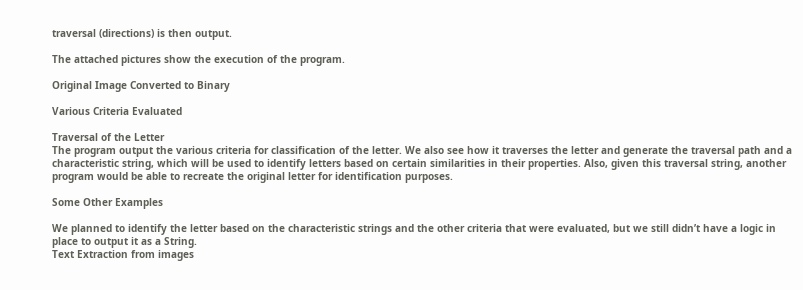traversal (directions) is then output.

The attached pictures show the execution of the program.

Original Image Converted to Binary

Various Criteria Evaluated

Traversal of the Letter
The program output the various criteria for classification of the letter. We also see how it traverses the letter and generate the traversal path and a characteristic string, which will be used to identify letters based on certain similarities in their properties. Also, given this traversal string, another program would be able to recreate the original letter for identification purposes.

Some Other Examples

We planned to identify the letter based on the characteristic strings and the other criteria that were evaluated, but we still didn’t have a logic in place to output it as a String.
Text Extraction from images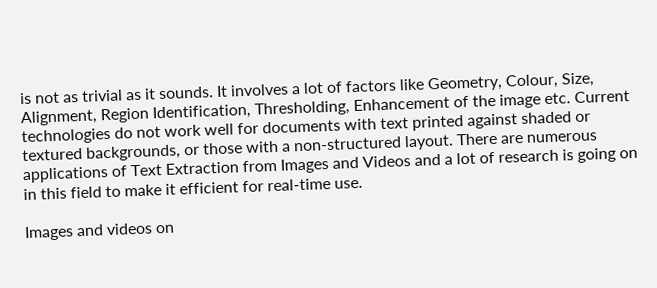is not as trivial as it sounds. It involves a lot of factors like Geometry, Colour, Size, Alignment, Region Identification, Thresholding, Enhancement of the image etc. Current technologies do not work well for documents with text printed against shaded or textured backgrounds, or those with a non-structured layout. There are numerous applications of Text Extraction from Images and Videos and a lot of research is going on in this field to make it efficient for real-time use.

Images and videos on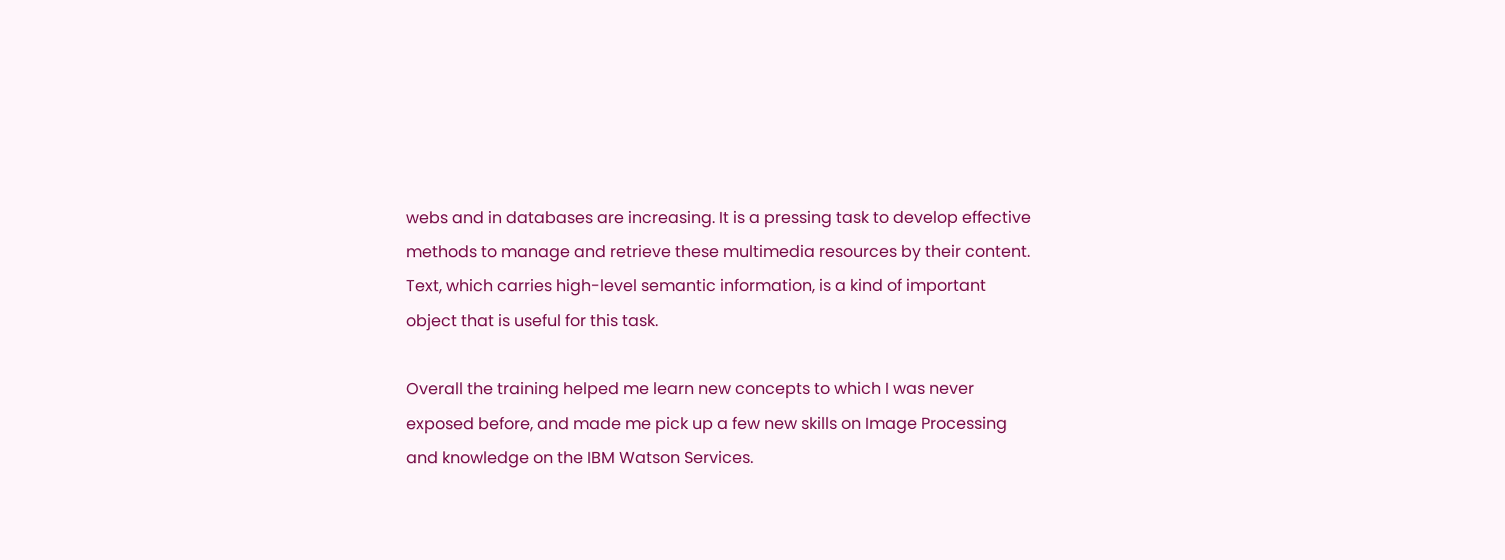webs and in databases are increasing. It is a pressing task to develop effective methods to manage and retrieve these multimedia resources by their content. Text, which carries high-level semantic information, is a kind of important object that is useful for this task.

Overall the training helped me learn new concepts to which I was never exposed before, and made me pick up a few new skills on Image Processing and knowledge on the IBM Watson Services.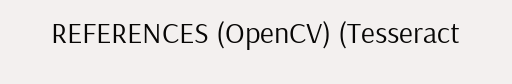REFERENCES (OpenCV) (Tesseract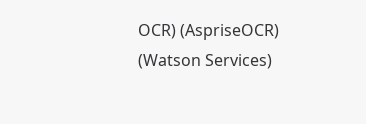OCR) (AspriseOCR) (Watson Services)